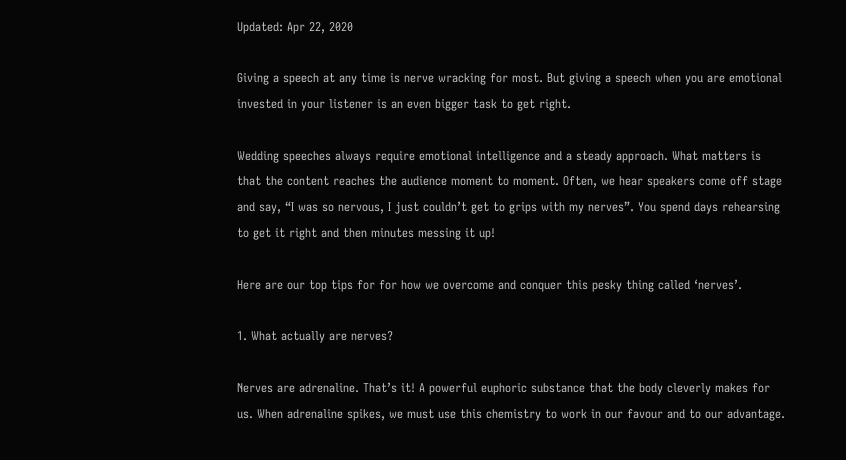Updated: Apr 22, 2020

Giving a speech at any time is nerve wracking for most. But giving a speech when you are emotional invested in your listener is an even bigger task to get right.

Wedding speeches always require emotional intelligence and a steady approach. What matters is that the content reaches the audience moment to moment. Often, we hear speakers come off stage and say, “I was so nervous, I just couldn’t get to grips with my nerves”. You spend days rehearsing to get it right and then minutes messing it up!

Here are our top tips for for how we overcome and conquer this pesky thing called ‘nerves’.

1. What actually are nerves?

Nerves are adrenaline. That’s it! A powerful euphoric substance that the body cleverly makes for us. When adrenaline spikes, we must use this chemistry to work in our favour and to our advantage.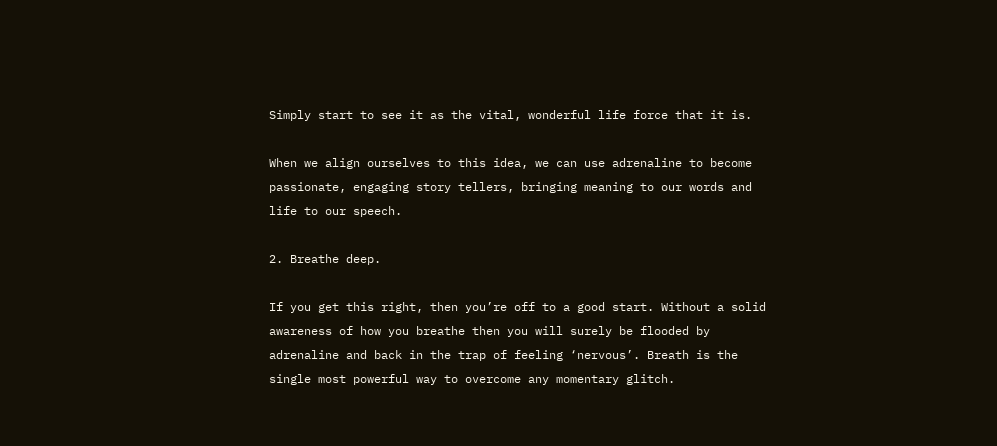Simply start to see it as the vital, wonderful life force that it is.

When we align ourselves to this idea, we can use adrenaline to become passionate, engaging story tellers, bringing meaning to our words and life to our speech.

2. Breathe deep.

If you get this right, then you’re off to a good start. Without a solid awareness of how you breathe then you will surely be flooded by adrenaline and back in the trap of feeling ‘nervous’. Breath is the single most powerful way to overcome any momentary glitch.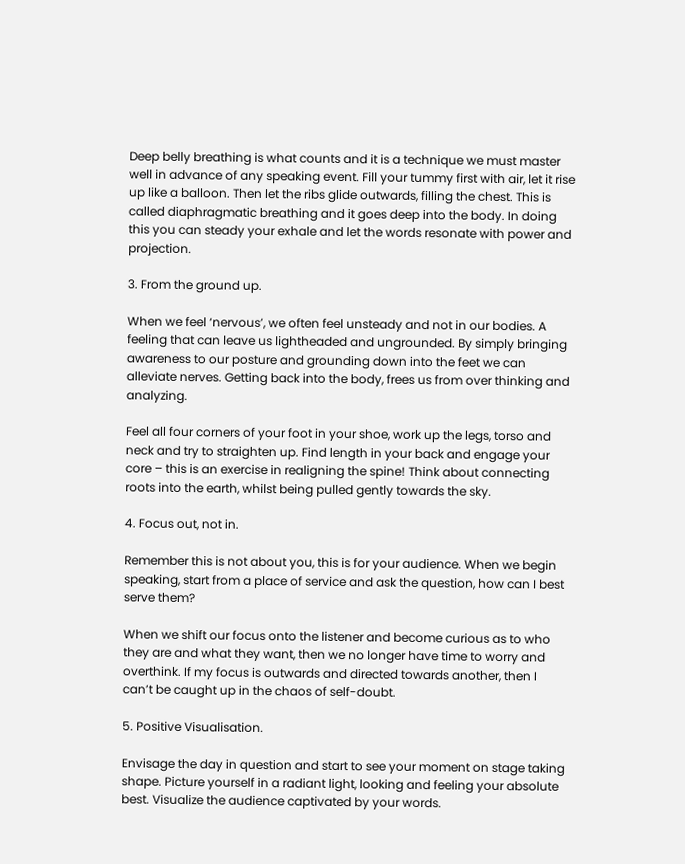Deep belly breathing is what counts and it is a technique we must master well in advance of any speaking event. Fill your tummy first with air, let it rise up like a balloon. Then let the ribs glide outwards, filling the chest. This is called diaphragmatic breathing and it goes deep into the body. In doing this you can steady your exhale and let the words resonate with power and projection.

3. From the ground up.

When we feel ‘nervous’, we often feel unsteady and not in our bodies. A feeling that can leave us lightheaded and ungrounded. By simply bringing awareness to our posture and grounding down into the feet we can alleviate nerves. Getting back into the body, frees us from over thinking and analyzing.

Feel all four corners of your foot in your shoe, work up the legs, torso and neck and try to straighten up. Find length in your back and engage your core – this is an exercise in realigning the spine! Think about connecting roots into the earth, whilst being pulled gently towards the sky.

4. Focus out, not in.

Remember this is not about you, this is for your audience. When we begin speaking, start from a place of service and ask the question, how can I best serve them?

When we shift our focus onto the listener and become curious as to who they are and what they want, then we no longer have time to worry and overthink. If my focus is outwards and directed towards another, then I can’t be caught up in the chaos of self-doubt.

5. Positive Visualisation.

Envisage the day in question and start to see your moment on stage taking shape. Picture yourself in a radiant light, looking and feeling your absolute best. Visualize the audience captivated by your words.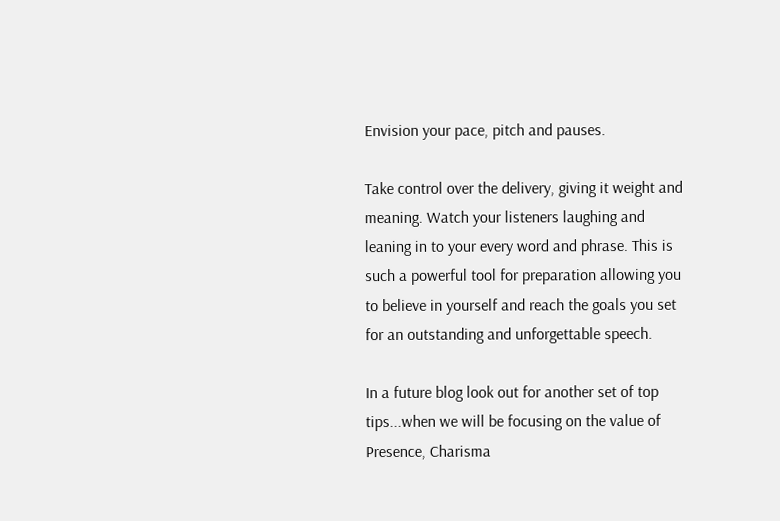Envision your pace, pitch and pauses.

Take control over the delivery, giving it weight and meaning. Watch your listeners laughing and leaning in to your every word and phrase. This is such a powerful tool for preparation allowing you to believe in yourself and reach the goals you set for an outstanding and unforgettable speech.

In a future blog look out for another set of top tips...when we will be focusing on the value of Presence, Charisma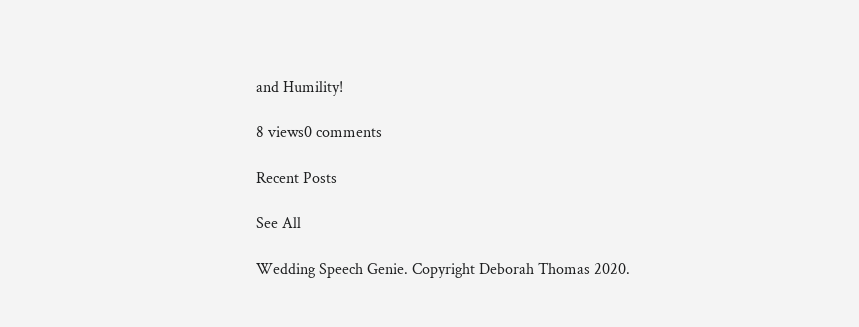and Humility!

8 views0 comments

Recent Posts

See All

Wedding Speech Genie. Copyright Deborah Thomas 2020.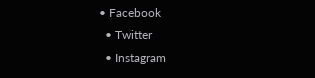• Facebook
  • Twitter
  • Instagram